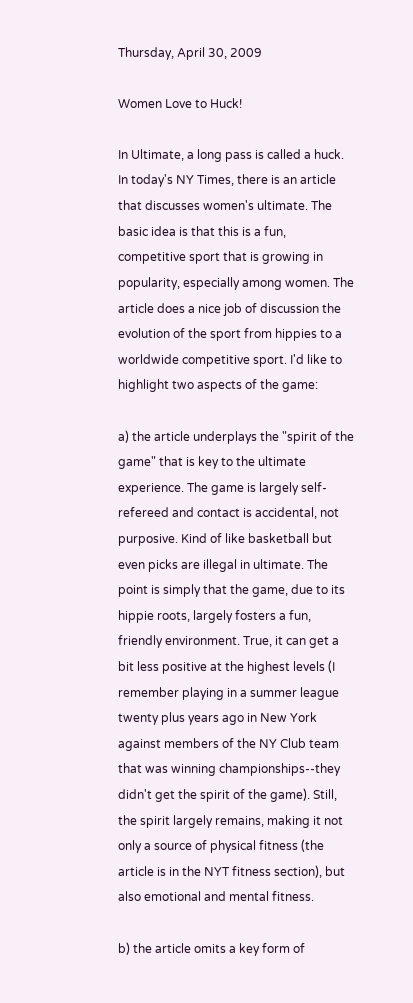Thursday, April 30, 2009

Women Love to Huck!

In Ultimate, a long pass is called a huck. In today's NY Times, there is an article that discusses women's ultimate. The basic idea is that this is a fun, competitive sport that is growing in popularity, especially among women. The article does a nice job of discussion the evolution of the sport from hippies to a worldwide competitive sport. I'd like to highlight two aspects of the game:

a) the article underplays the "spirit of the game" that is key to the ultimate experience. The game is largely self-refereed and contact is accidental, not purposive. Kind of like basketball but even picks are illegal in ultimate. The point is simply that the game, due to its hippie roots, largely fosters a fun, friendly environment. True, it can get a bit less positive at the highest levels (I remember playing in a summer league twenty plus years ago in New York against members of the NY Club team that was winning championships--they didn't get the spirit of the game). Still, the spirit largely remains, making it not only a source of physical fitness (the article is in the NYT fitness section), but also emotional and mental fitness.

b) the article omits a key form of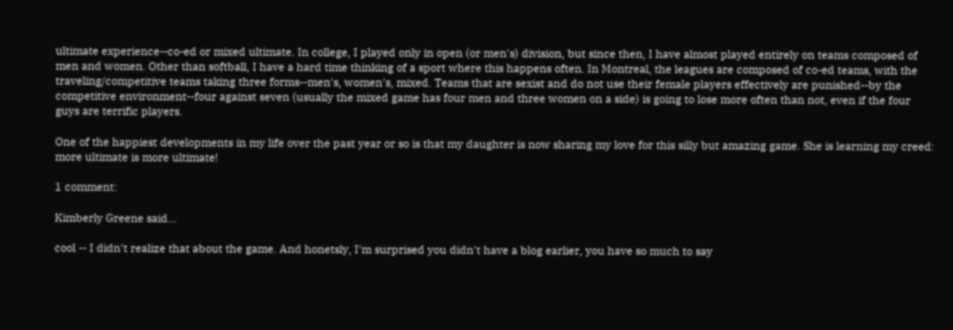ultimate experience--co-ed or mixed ultimate. In college, I played only in open (or men's) division, but since then, I have almost played entirely on teams composed of men and women. Other than softball, I have a hard time thinking of a sport where this happens often. In Montreal, the leagues are composed of co-ed teams, with the traveling/competitive teams taking three forms--men's, women's, mixed. Teams that are sexist and do not use their female players effectively are punished--by the competitive environment--four against seven (usually the mixed game has four men and three women on a side) is going to lose more often than not, even if the four guys are terrific players.

One of the happiest developments in my life over the past year or so is that my daughter is now sharing my love for this silly but amazing game. She is learning my creed: more ultimate is more ultimate!

1 comment:

Kimberly Greene said...

cool -- I didn't realize that about the game. And honetsly, I'm surprised you didn't have a blog earlier, you have so much to say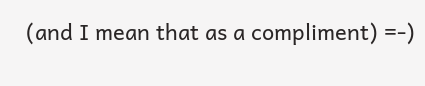(and I mean that as a compliment) =-)